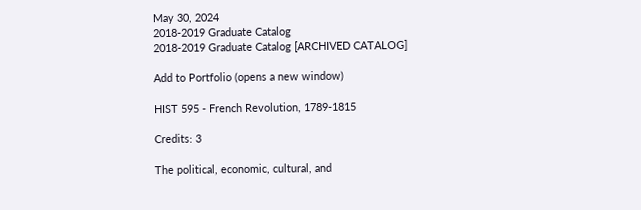May 30, 2024
2018-2019 Graduate Catalog
2018-2019 Graduate Catalog [ARCHIVED CATALOG]

Add to Portfolio (opens a new window)

HIST 595 - French Revolution, 1789-1815

Credits: 3

The political, economic, cultural, and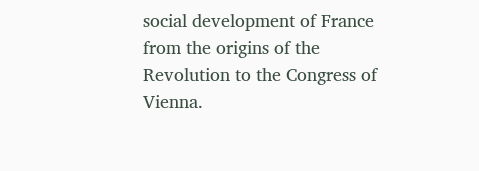social development of France from the origins of the Revolution to the Congress of Vienna.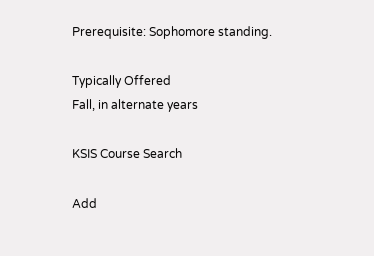Prerequisite: Sophomore standing.

Typically Offered
Fall, in alternate years

KSIS Course Search

Add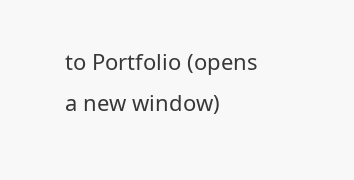to Portfolio (opens a new window)